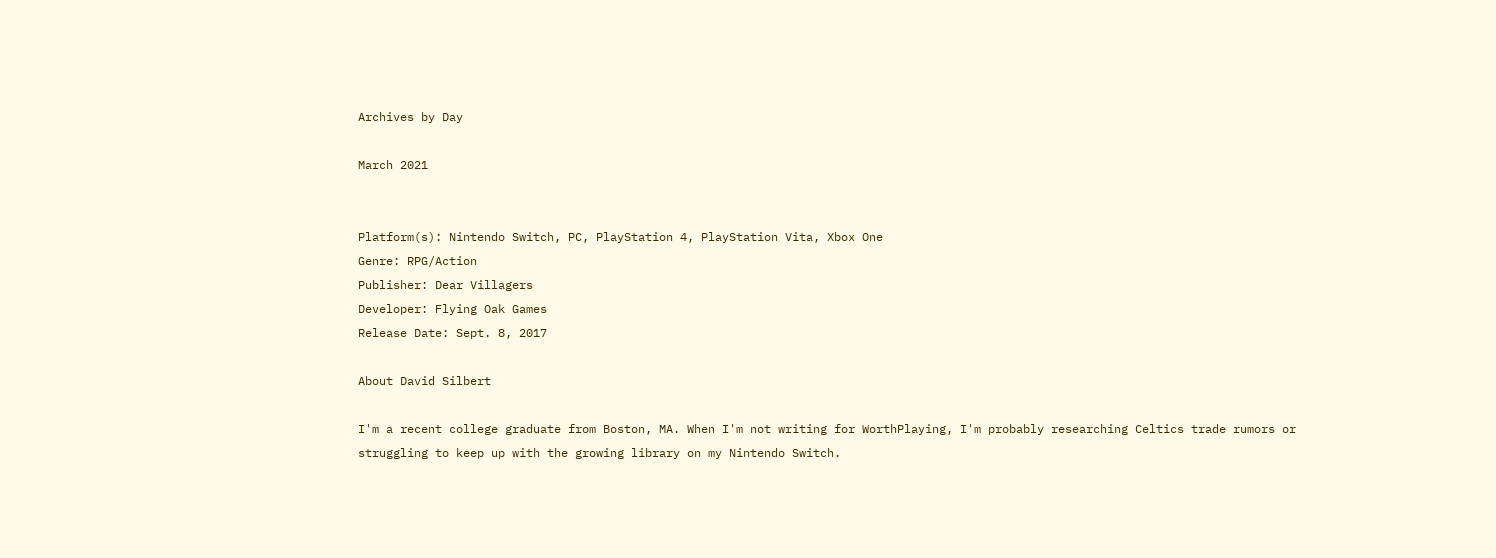Archives by Day

March 2021


Platform(s): Nintendo Switch, PC, PlayStation 4, PlayStation Vita, Xbox One
Genre: RPG/Action
Publisher: Dear Villagers
Developer: Flying Oak Games
Release Date: Sept. 8, 2017

About David Silbert

I'm a recent college graduate from Boston, MA. When I'm not writing for WorthPlaying, I'm probably researching Celtics trade rumors or struggling to keep up with the growing library on my Nintendo Switch.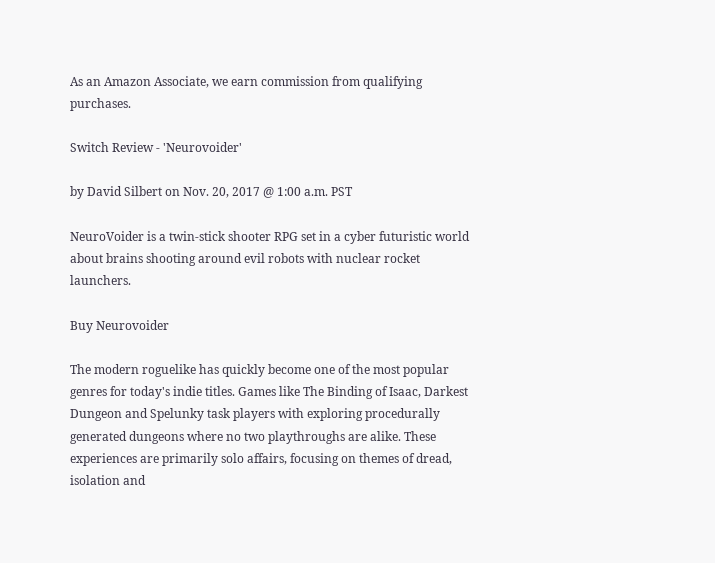As an Amazon Associate, we earn commission from qualifying purchases.

Switch Review - 'Neurovoider'

by David Silbert on Nov. 20, 2017 @ 1:00 a.m. PST

NeuroVoider is a twin-stick shooter RPG set in a cyber futuristic world about brains shooting around evil robots with nuclear rocket launchers.

Buy Neurovoider

The modern roguelike has quickly become one of the most popular genres for today's indie titles. Games like The Binding of Isaac, Darkest Dungeon and Spelunky task players with exploring procedurally generated dungeons where no two playthroughs are alike. These experiences are primarily solo affairs, focusing on themes of dread, isolation and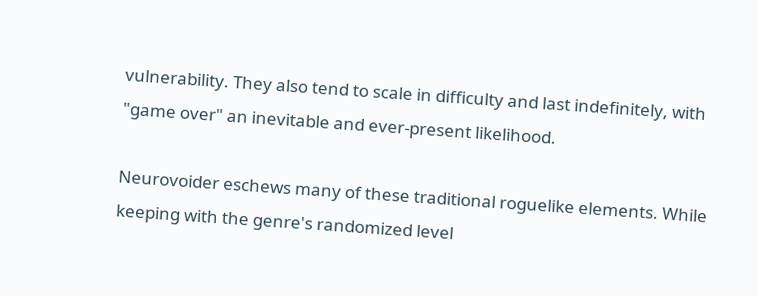vulnerability. They also tend to scale in difficulty and last indefinitely, with "game over" an inevitable and ever-present likelihood.

Neurovoider eschews many of these traditional roguelike elements. While keeping with the genre's randomized level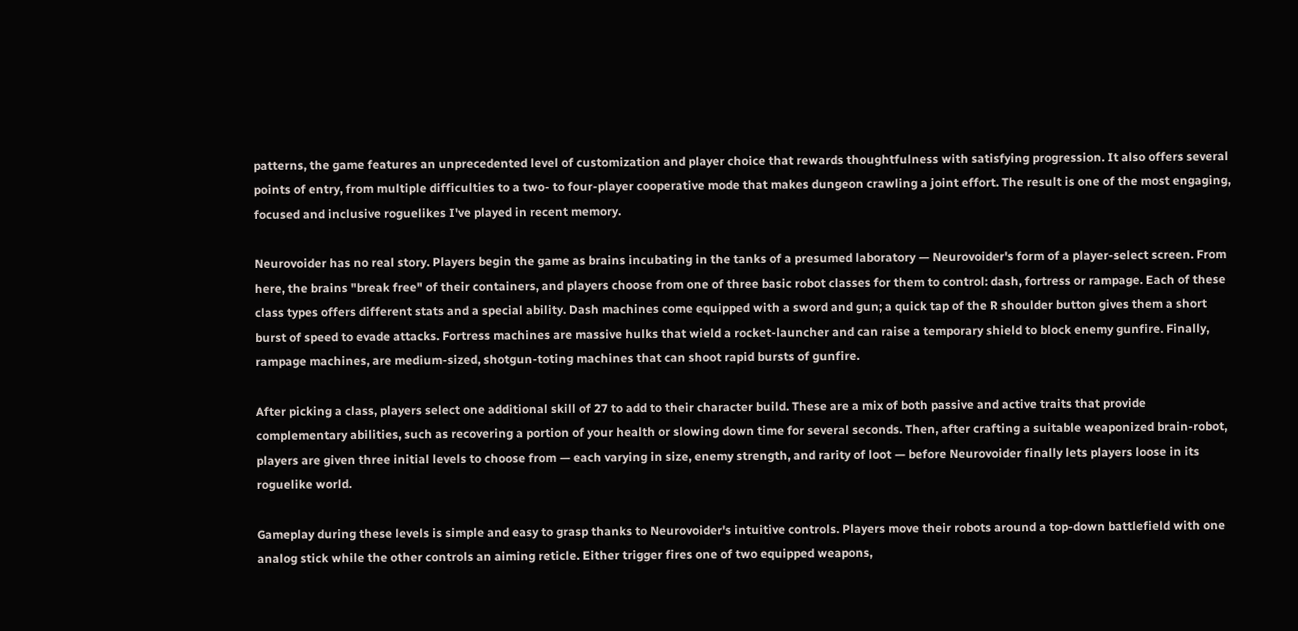patterns, the game features an unprecedented level of customization and player choice that rewards thoughtfulness with satisfying progression. It also offers several points of entry, from multiple difficulties to a two- to four-player cooperative mode that makes dungeon crawling a joint effort. The result is one of the most engaging, focused and inclusive roguelikes I've played in recent memory.

Neurovoider has no real story. Players begin the game as brains incubating in the tanks of a presumed laboratory — Neurovoider's form of a player-select screen. From here, the brains "break free" of their containers, and players choose from one of three basic robot classes for them to control: dash, fortress or rampage. Each of these class types offers different stats and a special ability. Dash machines come equipped with a sword and gun; a quick tap of the R shoulder button gives them a short burst of speed to evade attacks. Fortress machines are massive hulks that wield a rocket-launcher and can raise a temporary shield to block enemy gunfire. Finally, rampage machines, are medium-sized, shotgun-toting machines that can shoot rapid bursts of gunfire.

After picking a class, players select one additional skill of 27 to add to their character build. These are a mix of both passive and active traits that provide complementary abilities, such as recovering a portion of your health or slowing down time for several seconds. Then, after crafting a suitable weaponized brain-robot, players are given three initial levels to choose from — each varying in size, enemy strength, and rarity of loot — before Neurovoider finally lets players loose in its roguelike world.

Gameplay during these levels is simple and easy to grasp thanks to Neurovoider's intuitive controls. Players move their robots around a top-down battlefield with one analog stick while the other controls an aiming reticle. Either trigger fires one of two equipped weapons,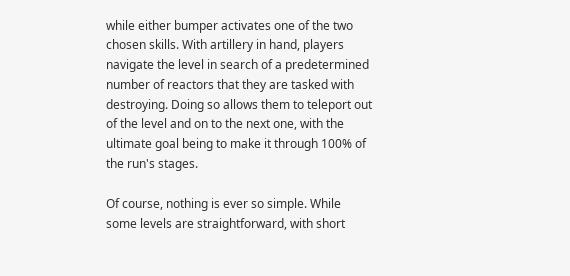while either bumper activates one of the two chosen skills. With artillery in hand, players navigate the level in search of a predetermined number of reactors that they are tasked with destroying. Doing so allows them to teleport out of the level and on to the next one, with the ultimate goal being to make it through 100% of the run's stages.

Of course, nothing is ever so simple. While some levels are straightforward, with short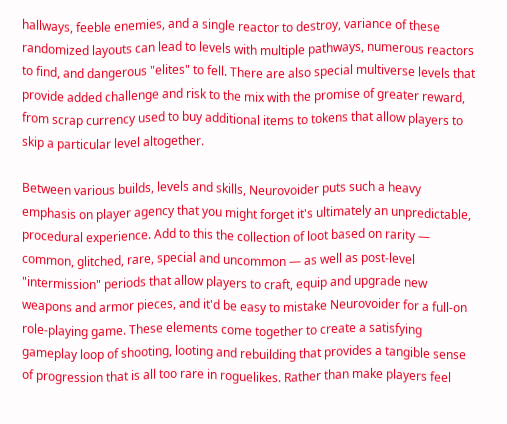hallways, feeble enemies, and a single reactor to destroy, variance of these randomized layouts can lead to levels with multiple pathways, numerous reactors to find, and dangerous "elites" to fell. There are also special multiverse levels that provide added challenge and risk to the mix with the promise of greater reward, from scrap currency used to buy additional items to tokens that allow players to skip a particular level altogether.

Between various builds, levels and skills, Neurovoider puts such a heavy emphasis on player agency that you might forget it's ultimately an unpredictable, procedural experience. Add to this the collection of loot based on rarity — common, glitched, rare, special and uncommon — as well as post-level "intermission" periods that allow players to craft, equip and upgrade new weapons and armor pieces, and it'd be easy to mistake Neurovoider for a full-on role-playing game. These elements come together to create a satisfying gameplay loop of shooting, looting and rebuilding that provides a tangible sense of progression that is all too rare in roguelikes. Rather than make players feel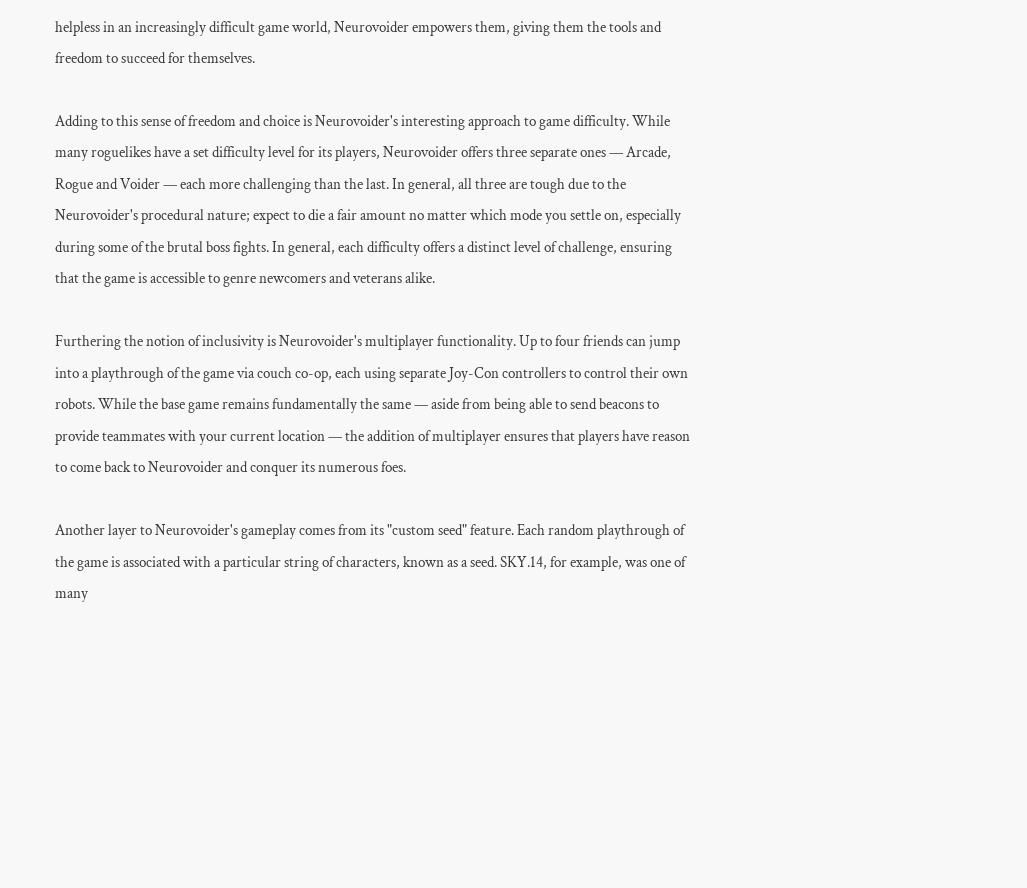helpless in an increasingly difficult game world, Neurovoider empowers them, giving them the tools and freedom to succeed for themselves.

Adding to this sense of freedom and choice is Neurovoider's interesting approach to game difficulty. While many roguelikes have a set difficulty level for its players, Neurovoider offers three separate ones — Arcade, Rogue and Voider — each more challenging than the last. In general, all three are tough due to the Neurovoider's procedural nature; expect to die a fair amount no matter which mode you settle on, especially during some of the brutal boss fights. In general, each difficulty offers a distinct level of challenge, ensuring that the game is accessible to genre newcomers and veterans alike.

Furthering the notion of inclusivity is Neurovoider's multiplayer functionality. Up to four friends can jump into a playthrough of the game via couch co-op, each using separate Joy-Con controllers to control their own robots. While the base game remains fundamentally the same — aside from being able to send beacons to provide teammates with your current location — the addition of multiplayer ensures that players have reason to come back to Neurovoider and conquer its numerous foes.

Another layer to Neurovoider's gameplay comes from its "custom seed" feature. Each random playthrough of the game is associated with a particular string of characters, known as a seed. SKY.14, for example, was one of many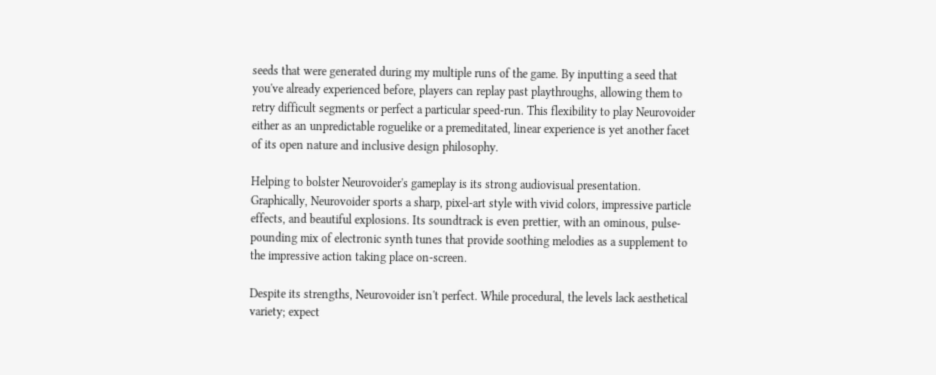seeds that were generated during my multiple runs of the game. By inputting a seed that you've already experienced before, players can replay past playthroughs, allowing them to retry difficult segments or perfect a particular speed-run. This flexibility to play Neurovoider either as an unpredictable roguelike or a premeditated, linear experience is yet another facet of its open nature and inclusive design philosophy.

Helping to bolster Neurovoider's gameplay is its strong audiovisual presentation. Graphically, Neurovoider sports a sharp, pixel-art style with vivid colors, impressive particle effects, and beautiful explosions. Its soundtrack is even prettier, with an ominous, pulse-pounding mix of electronic synth tunes that provide soothing melodies as a supplement to the impressive action taking place on-screen.

Despite its strengths, Neurovoider isn't perfect. While procedural, the levels lack aesthetical variety; expect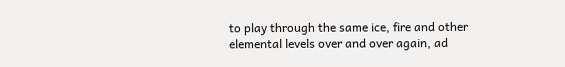to play through the same ice, fire and other elemental levels over and over again, ad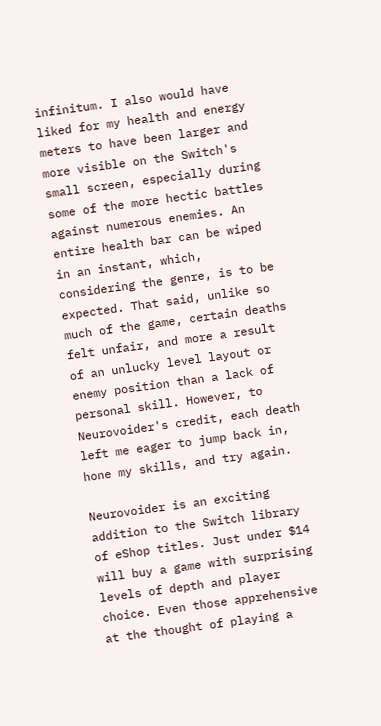infinitum. I also would have liked for my health and energy meters to have been larger and more visible on the Switch's small screen, especially during some of the more hectic battles against numerous enemies. An entire health bar can be wiped in an instant, which, considering the genre, is to be expected. That said, unlike so much of the game, certain deaths felt unfair, and more a result of an unlucky level layout or enemy position than a lack of personal skill. However, to Neurovoider's credit, each death left me eager to jump back in, hone my skills, and try again.

Neurovoider is an exciting addition to the Switch library of eShop titles. Just under $14 will buy a game with surprising levels of depth and player choice. Even those apprehensive at the thought of playing a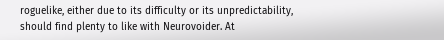roguelike, either due to its difficulty or its unpredictability, should find plenty to like with Neurovoider. At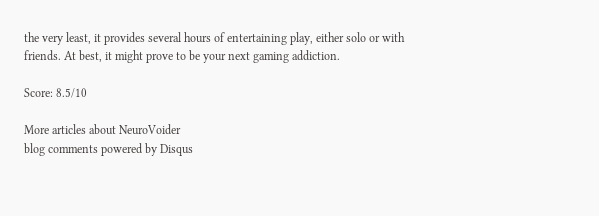the very least, it provides several hours of entertaining play, either solo or with friends. At best, it might prove to be your next gaming addiction.

Score: 8.5/10

More articles about NeuroVoider
blog comments powered by Disqus